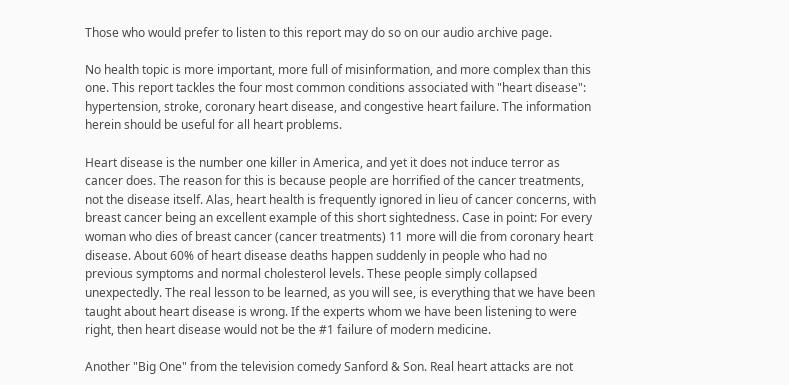Those who would prefer to listen to this report may do so on our audio archive page.

No health topic is more important, more full of misinformation, and more complex than this one. This report tackles the four most common conditions associated with "heart disease": hypertension, stroke, coronary heart disease, and congestive heart failure. The information herein should be useful for all heart problems.

Heart disease is the number one killer in America, and yet it does not induce terror as cancer does. The reason for this is because people are horrified of the cancer treatments, not the disease itself. Alas, heart health is frequently ignored in lieu of cancer concerns, with breast cancer being an excellent example of this short sightedness. Case in point: For every woman who dies of breast cancer (cancer treatments) 11 more will die from coronary heart disease. About 60% of heart disease deaths happen suddenly in people who had no previous symptoms and normal cholesterol levels. These people simply collapsed unexpectedly. The real lesson to be learned, as you will see, is everything that we have been taught about heart disease is wrong. If the experts whom we have been listening to were right, then heart disease would not be the #1 failure of modern medicine.

Another "Big One" from the television comedy Sanford & Son. Real heart attacks are not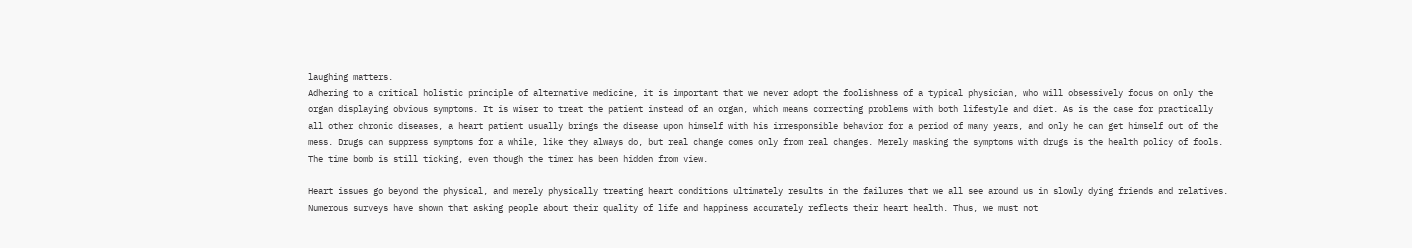laughing matters.
Adhering to a critical holistic principle of alternative medicine, it is important that we never adopt the foolishness of a typical physician, who will obsessively focus on only the organ displaying obvious symptoms. It is wiser to treat the patient instead of an organ, which means correcting problems with both lifestyle and diet. As is the case for practically all other chronic diseases, a heart patient usually brings the disease upon himself with his irresponsible behavior for a period of many years, and only he can get himself out of the mess. Drugs can suppress symptoms for a while, like they always do, but real change comes only from real changes. Merely masking the symptoms with drugs is the health policy of fools. The time bomb is still ticking, even though the timer has been hidden from view.

Heart issues go beyond the physical, and merely physically treating heart conditions ultimately results in the failures that we all see around us in slowly dying friends and relatives. Numerous surveys have shown that asking people about their quality of life and happiness accurately reflects their heart health. Thus, we must not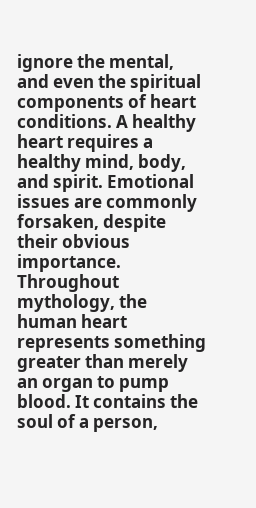ignore the mental, and even the spiritual components of heart conditions. A healthy heart requires a healthy mind, body, and spirit. Emotional issues are commonly forsaken, despite their obvious importance. Throughout mythology, the human heart represents something greater than merely an organ to pump blood. It contains the soul of a person,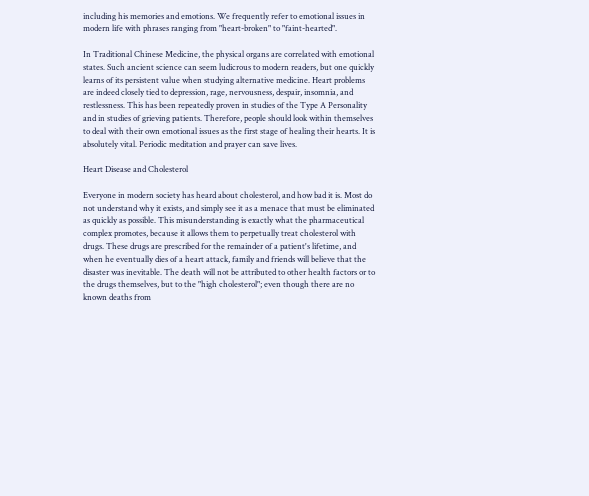including his memories and emotions. We frequently refer to emotional issues in modern life with phrases ranging from "heart-broken" to "faint-hearted".

In Traditional Chinese Medicine, the physical organs are correlated with emotional states. Such ancient science can seem ludicrous to modern readers, but one quickly learns of its persistent value when studying alternative medicine. Heart problems are indeed closely tied to depression, rage, nervousness, despair, insomnia, and restlessness. This has been repeatedly proven in studies of the Type A Personality and in studies of grieving patients. Therefore, people should look within themselves to deal with their own emotional issues as the first stage of healing their hearts. It is absolutely vital. Periodic meditation and prayer can save lives.

Heart Disease and Cholesterol

Everyone in modern society has heard about cholesterol, and how bad it is. Most do not understand why it exists, and simply see it as a menace that must be eliminated as quickly as possible. This misunderstanding is exactly what the pharmaceutical complex promotes, because it allows them to perpetually treat cholesterol with drugs. These drugs are prescribed for the remainder of a patient's lifetime, and when he eventually dies of a heart attack, family and friends will believe that the disaster was inevitable. The death will not be attributed to other health factors or to the drugs themselves, but to the "high cholesterol"; even though there are no known deaths from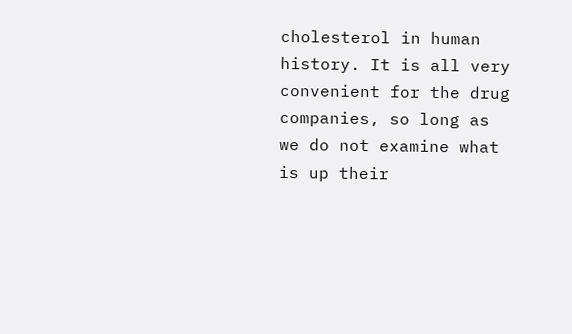cholesterol in human history. It is all very convenient for the drug companies, so long as we do not examine what is up their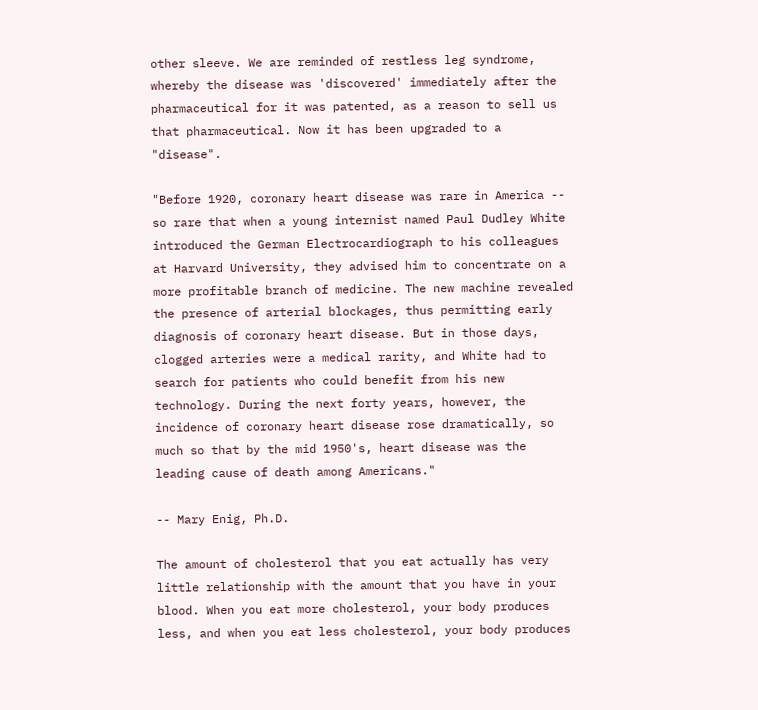other sleeve. We are reminded of restless leg syndrome, whereby the disease was 'discovered' immediately after the pharmaceutical for it was patented, as a reason to sell us that pharmaceutical. Now it has been upgraded to a "disease".

"Before 1920, coronary heart disease was rare in America -- so rare that when a young internist named Paul Dudley White introduced the German Electrocardiograph to his colleagues at Harvard University, they advised him to concentrate on a more profitable branch of medicine. The new machine revealed the presence of arterial blockages, thus permitting early diagnosis of coronary heart disease. But in those days, clogged arteries were a medical rarity, and White had to search for patients who could benefit from his new technology. During the next forty years, however, the incidence of coronary heart disease rose dramatically, so much so that by the mid 1950's, heart disease was the leading cause of death among Americans."

-- Mary Enig, Ph.D.

The amount of cholesterol that you eat actually has very little relationship with the amount that you have in your blood. When you eat more cholesterol, your body produces less, and when you eat less cholesterol, your body produces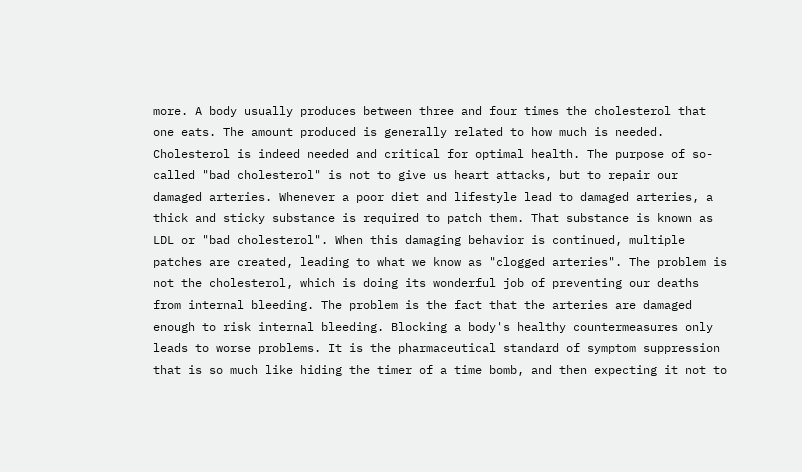more. A body usually produces between three and four times the cholesterol that one eats. The amount produced is generally related to how much is needed. Cholesterol is indeed needed and critical for optimal health. The purpose of so-called "bad cholesterol" is not to give us heart attacks, but to repair our damaged arteries. Whenever a poor diet and lifestyle lead to damaged arteries, a thick and sticky substance is required to patch them. That substance is known as LDL or "bad cholesterol". When this damaging behavior is continued, multiple patches are created, leading to what we know as "clogged arteries". The problem is not the cholesterol, which is doing its wonderful job of preventing our deaths from internal bleeding. The problem is the fact that the arteries are damaged enough to risk internal bleeding. Blocking a body's healthy countermeasures only leads to worse problems. It is the pharmaceutical standard of symptom suppression that is so much like hiding the timer of a time bomb, and then expecting it not to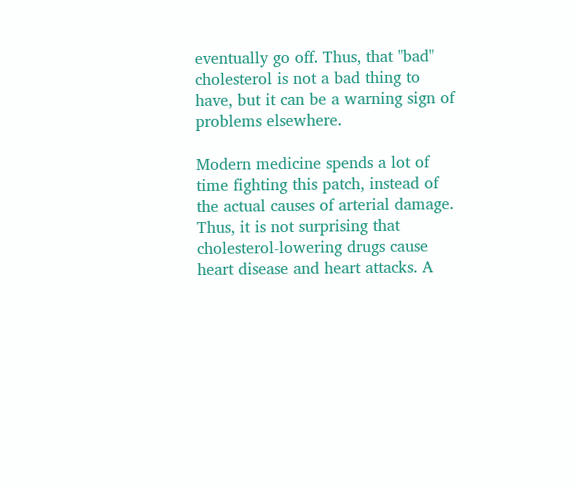eventually go off. Thus, that "bad" cholesterol is not a bad thing to have, but it can be a warning sign of problems elsewhere.

Modern medicine spends a lot of time fighting this patch, instead of the actual causes of arterial damage. Thus, it is not surprising that cholesterol-lowering drugs cause heart disease and heart attacks. A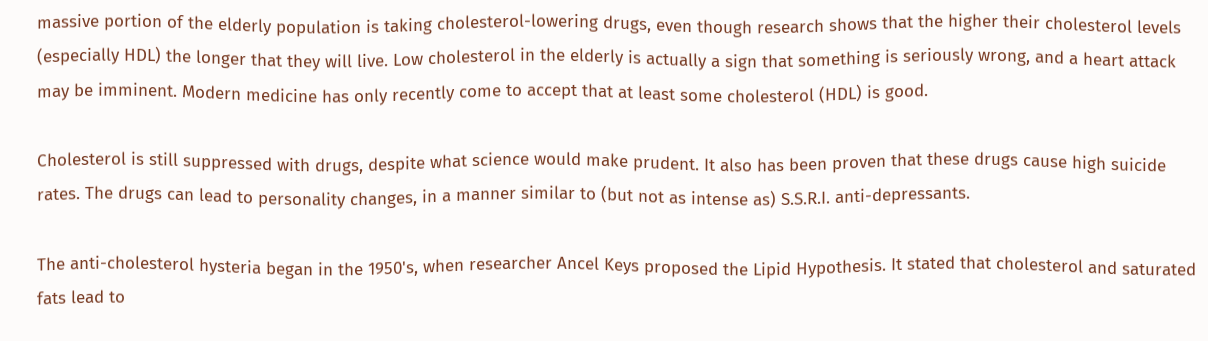massive portion of the elderly population is taking cholesterol-lowering drugs, even though research shows that the higher their cholesterol levels (especially HDL) the longer that they will live. Low cholesterol in the elderly is actually a sign that something is seriously wrong, and a heart attack may be imminent. Modern medicine has only recently come to accept that at least some cholesterol (HDL) is good.

Cholesterol is still suppressed with drugs, despite what science would make prudent. It also has been proven that these drugs cause high suicide rates. The drugs can lead to personality changes, in a manner similar to (but not as intense as) S.S.R.I. anti-depressants.

The anti-cholesterol hysteria began in the 1950's, when researcher Ancel Keys proposed the Lipid Hypothesis. It stated that cholesterol and saturated fats lead to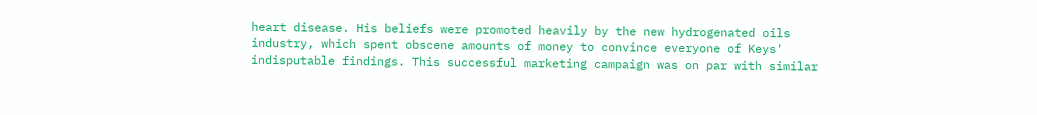heart disease. His beliefs were promoted heavily by the new hydrogenated oils industry, which spent obscene amounts of money to convince everyone of Keys' indisputable findings. This successful marketing campaign was on par with similar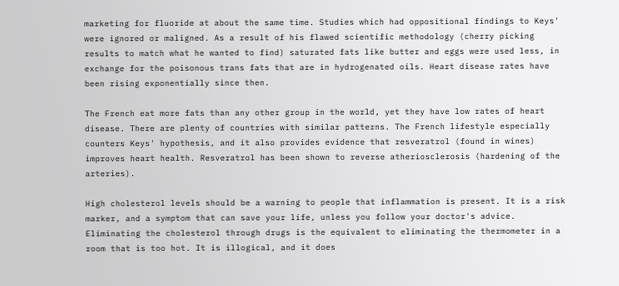marketing for fluoride at about the same time. Studies which had oppositional findings to Keys' were ignored or maligned. As a result of his flawed scientific methodology (cherry picking results to match what he wanted to find) saturated fats like butter and eggs were used less, in exchange for the poisonous trans fats that are in hydrogenated oils. Heart disease rates have been rising exponentially since then.

The French eat more fats than any other group in the world, yet they have low rates of heart disease. There are plenty of countries with similar patterns. The French lifestyle especially counters Keys' hypothesis, and it also provides evidence that resveratrol (found in wines) improves heart health. Resveratrol has been shown to reverse atheriosclerosis (hardening of the arteries).

High cholesterol levels should be a warning to people that inflammation is present. It is a risk marker, and a symptom that can save your life, unless you follow your doctor's advice. Eliminating the cholesterol through drugs is the equivalent to eliminating the thermometer in a room that is too hot. It is illogical, and it does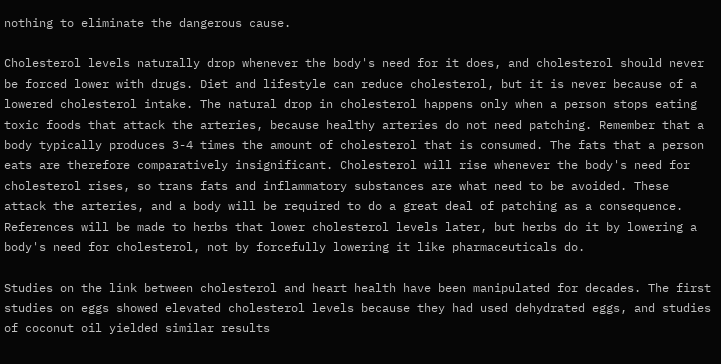nothing to eliminate the dangerous cause.

Cholesterol levels naturally drop whenever the body's need for it does, and cholesterol should never be forced lower with drugs. Diet and lifestyle can reduce cholesterol, but it is never because of a lowered cholesterol intake. The natural drop in cholesterol happens only when a person stops eating toxic foods that attack the arteries, because healthy arteries do not need patching. Remember that a body typically produces 3-4 times the amount of cholesterol that is consumed. The fats that a person eats are therefore comparatively insignificant. Cholesterol will rise whenever the body's need for cholesterol rises, so trans fats and inflammatory substances are what need to be avoided. These attack the arteries, and a body will be required to do a great deal of patching as a consequence. References will be made to herbs that lower cholesterol levels later, but herbs do it by lowering a body's need for cholesterol, not by forcefully lowering it like pharmaceuticals do.

Studies on the link between cholesterol and heart health have been manipulated for decades. The first studies on eggs showed elevated cholesterol levels because they had used dehydrated eggs, and studies of coconut oil yielded similar results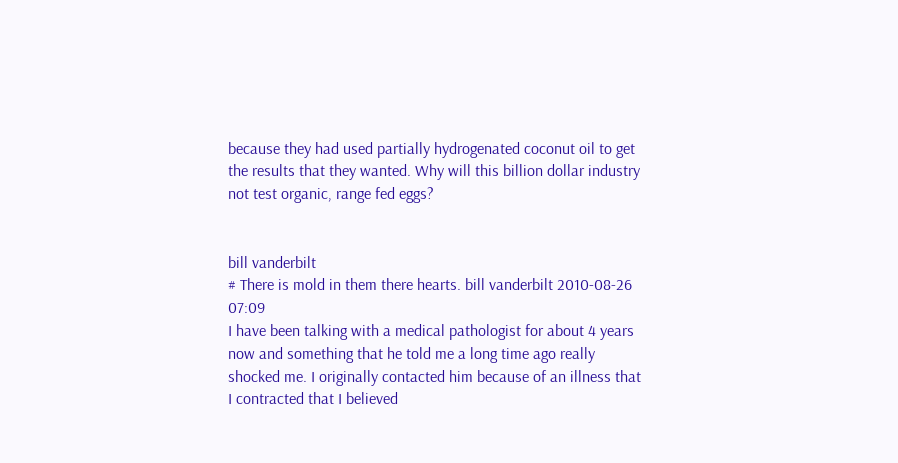because they had used partially hydrogenated coconut oil to get the results that they wanted. Why will this billion dollar industry not test organic, range fed eggs?


bill vanderbilt
# There is mold in them there hearts. bill vanderbilt 2010-08-26 07:09
I have been talking with a medical pathologist for about 4 years now and something that he told me a long time ago really shocked me. I originally contacted him because of an illness that I contracted that I believed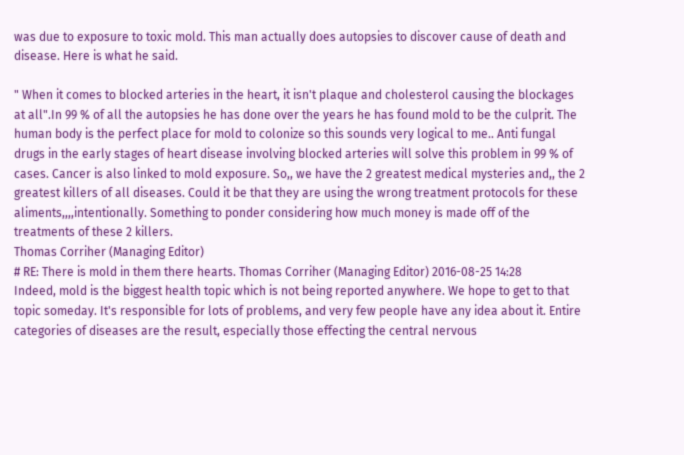was due to exposure to toxic mold. This man actually does autopsies to discover cause of death and disease. Here is what he said.

" When it comes to blocked arteries in the heart, it isn't plaque and cholesterol causing the blockages at all".In 99 % of all the autopsies he has done over the years he has found mold to be the culprit. The human body is the perfect place for mold to colonize so this sounds very logical to me.. Anti fungal drugs in the early stages of heart disease involving blocked arteries will solve this problem in 99 % of cases. Cancer is also linked to mold exposure. So,, we have the 2 greatest medical mysteries and,, the 2 greatest killers of all diseases. Could it be that they are using the wrong treatment protocols for these aliments,,,,intentionally. Something to ponder considering how much money is made off of the treatments of these 2 killers.
Thomas Corriher (Managing Editor)
# RE: There is mold in them there hearts. Thomas Corriher (Managing Editor) 2016-08-25 14:28
Indeed, mold is the biggest health topic which is not being reported anywhere. We hope to get to that topic someday. It's responsible for lots of problems, and very few people have any idea about it. Entire categories of diseases are the result, especially those effecting the central nervous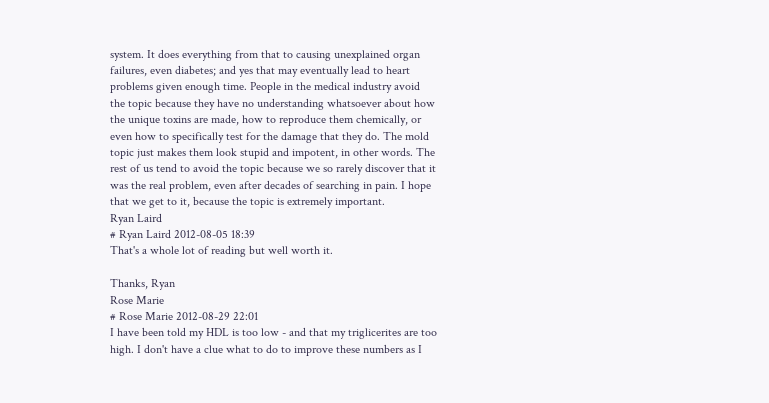system. It does everything from that to causing unexplained organ failures, even diabetes; and yes that may eventually lead to heart problems given enough time. People in the medical industry avoid the topic because they have no understanding whatsoever about how the unique toxins are made, how to reproduce them chemically, or even how to specifically test for the damage that they do. The mold topic just makes them look stupid and impotent, in other words. The rest of us tend to avoid the topic because we so rarely discover that it was the real problem, even after decades of searching in pain. I hope that we get to it, because the topic is extremely important.
Ryan Laird
# Ryan Laird 2012-08-05 18:39
That's a whole lot of reading but well worth it.

Thanks, Ryan
Rose Marie
# Rose Marie 2012-08-29 22:01
I have been told my HDL is too low - and that my triglicerites are too high. I don't have a clue what to do to improve these numbers as I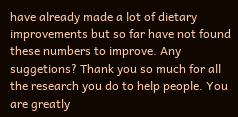have already made a lot of dietary improvements but so far have not found these numbers to improve. Any suggetions? Thank you so much for all the research you do to help people. You are greatly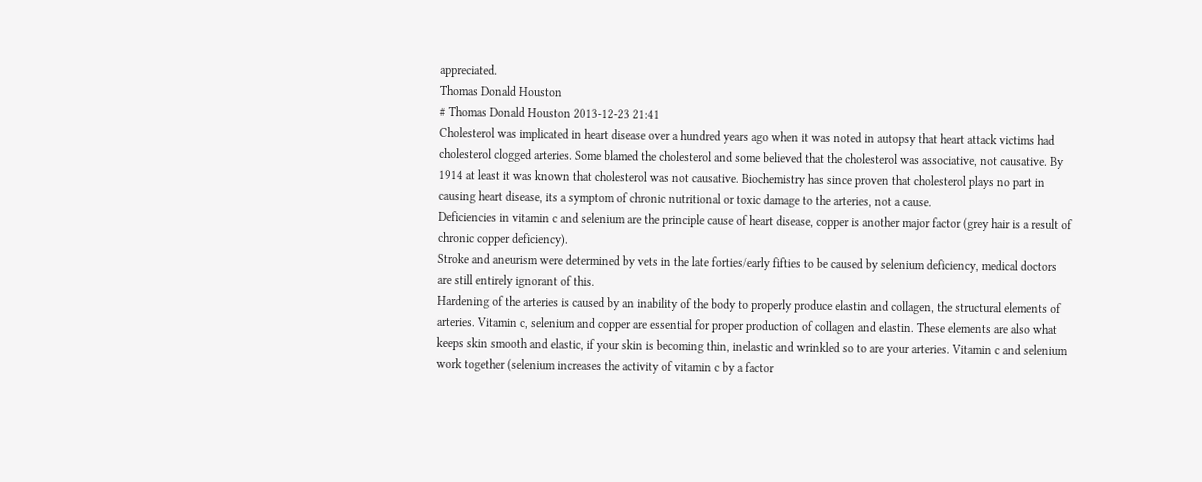appreciated.
Thomas Donald Houston
# Thomas Donald Houston 2013-12-23 21:41
Cholesterol was implicated in heart disease over a hundred years ago when it was noted in autopsy that heart attack victims had cholesterol clogged arteries. Some blamed the cholesterol and some believed that the cholesterol was associative, not causative. By 1914 at least it was known that cholesterol was not causative. Biochemistry has since proven that cholesterol plays no part in causing heart disease, its a symptom of chronic nutritional or toxic damage to the arteries, not a cause.
Deficiencies in vitamin c and selenium are the principle cause of heart disease, copper is another major factor (grey hair is a result of chronic copper deficiency).
Stroke and aneurism were determined by vets in the late forties/early fifties to be caused by selenium deficiency, medical doctors are still entirely ignorant of this.
Hardening of the arteries is caused by an inability of the body to properly produce elastin and collagen, the structural elements of arteries. Vitamin c, selenium and copper are essential for proper production of collagen and elastin. These elements are also what keeps skin smooth and elastic, if your skin is becoming thin, inelastic and wrinkled so to are your arteries. Vitamin c and selenium work together (selenium increases the activity of vitamin c by a factor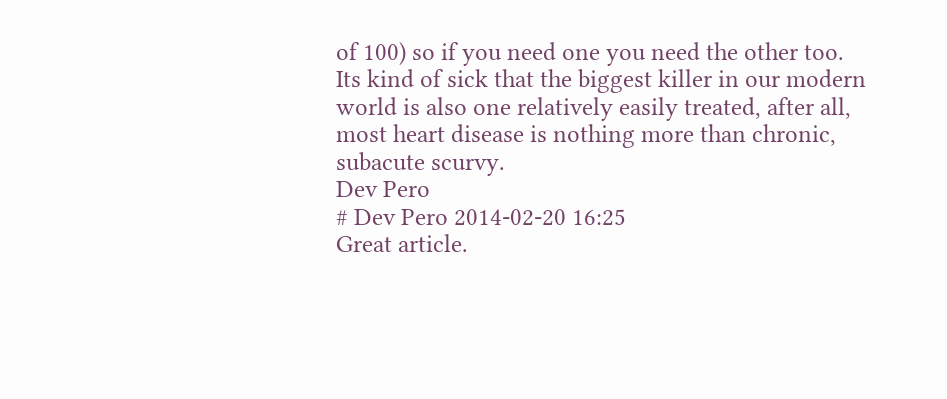of 100) so if you need one you need the other too.
Its kind of sick that the biggest killer in our modern world is also one relatively easily treated, after all, most heart disease is nothing more than chronic, subacute scurvy.
Dev Pero
# Dev Pero 2014-02-20 16:25
Great article.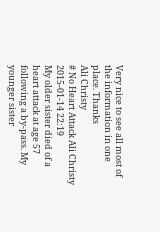Very nice to see all most of the information in one place. Thanks
Ali Christy
# No Heart Attack Ali Christy 2015-01-14 22:19
My older sister died of a heart attack at age 57 following a by-pass. My younger sister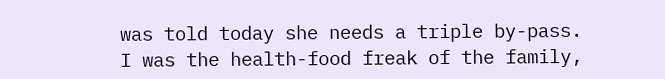was told today she needs a triple by-pass. I was the health-food freak of the family,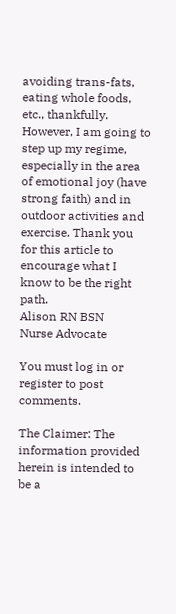avoiding trans-fats, eating whole foods, etc., thankfully. However, I am going to step up my regime, especially in the area of emotional joy (have strong faith) and in outdoor activities and exercise. Thank you for this article to encourage what I know to be the right path.
Alison RN BSN
Nurse Advocate

You must log in or register to post comments.

The Claimer: The information provided herein is intended to be a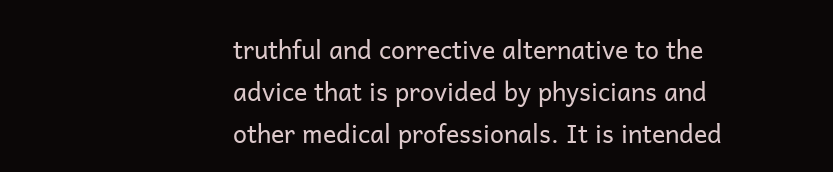truthful and corrective alternative to the advice that is provided by physicians and other medical professionals. It is intended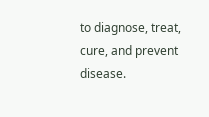to diagnose, treat, cure, and prevent disease.